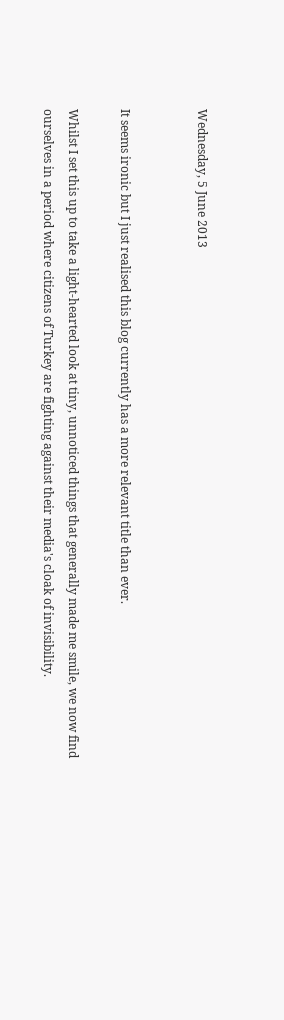Wednesday, 5 June 2013


It seems ironic but I just realised this blog currently has a more relevant title than ever.

Whilst I set this up to take a light-hearted look at tiny, unnoticed things that generally made me smile, we now find ourselves in a period where citizens of Turkey are fighting against their media's cloak of invisibility.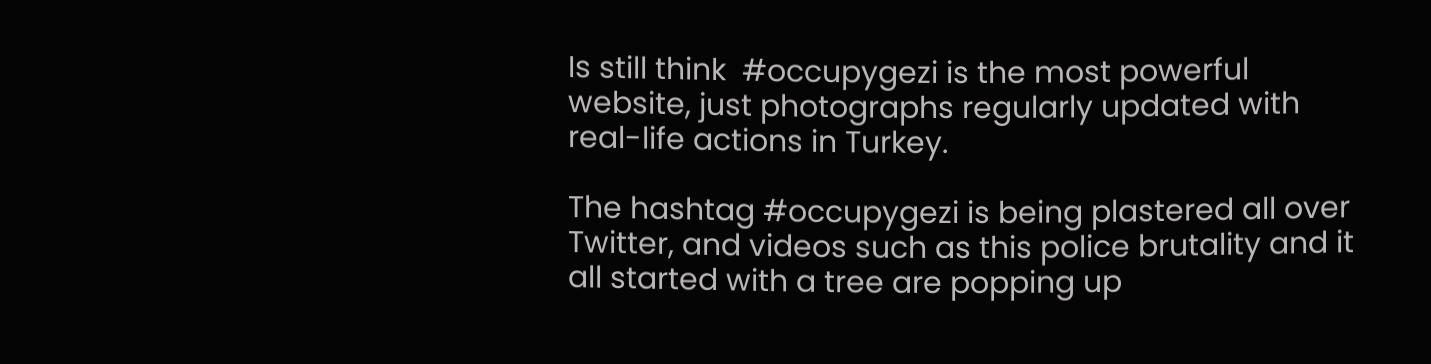Is still think  #occupygezi is the most powerful website, just photographs regularly updated with real-life actions in Turkey.

The hashtag #occupygezi is being plastered all over Twitter, and videos such as this police brutality and it all started with a tree are popping up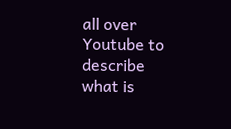all over Youtube to describe what is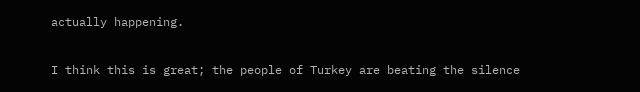actually happening.

I think this is great; the people of Turkey are beating the silence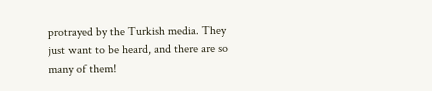protrayed by the Turkish media. They just want to be heard, and there are so many of them!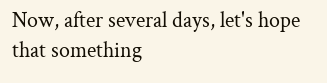Now, after several days, let's hope that something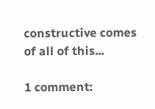constructive comes of all of this...

1 comment: